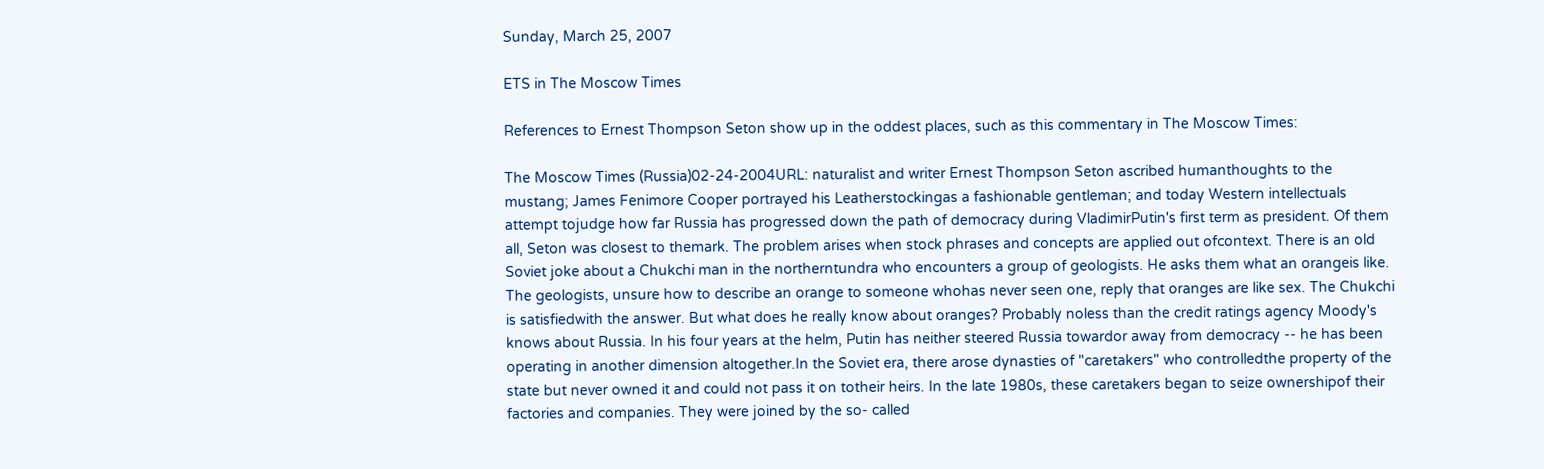Sunday, March 25, 2007

ETS in The Moscow Times

References to Ernest Thompson Seton show up in the oddest places, such as this commentary in The Moscow Times:

The Moscow Times (Russia)02-24-2004URL: naturalist and writer Ernest Thompson Seton ascribed humanthoughts to the mustang; James Fenimore Cooper portrayed his Leatherstockingas a fashionable gentleman; and today Western intellectuals attempt tojudge how far Russia has progressed down the path of democracy during VladimirPutin's first term as president. Of them all, Seton was closest to themark. The problem arises when stock phrases and concepts are applied out ofcontext. There is an old Soviet joke about a Chukchi man in the northerntundra who encounters a group of geologists. He asks them what an orangeis like. The geologists, unsure how to describe an orange to someone whohas never seen one, reply that oranges are like sex. The Chukchi is satisfiedwith the answer. But what does he really know about oranges? Probably noless than the credit ratings agency Moody's knows about Russia. In his four years at the helm, Putin has neither steered Russia towardor away from democracy -- he has been operating in another dimension altogether.In the Soviet era, there arose dynasties of "caretakers" who controlledthe property of the state but never owned it and could not pass it on totheir heirs. In the late 1980s, these caretakers began to seize ownershipof their factories and companies. They were joined by the so- called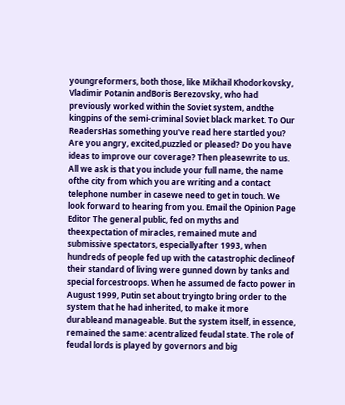youngreformers, both those, like Mikhail Khodorkovsky, Vladimir Potanin andBoris Berezovsky, who had previously worked within the Soviet system, andthe kingpins of the semi-criminal Soviet black market. To Our ReadersHas something you've read here startled you? Are you angry, excited,puzzled or pleased? Do you have ideas to improve our coverage? Then pleasewrite to us. All we ask is that you include your full name, the name ofthe city from which you are writing and a contact telephone number in casewe need to get in touch. We look forward to hearing from you. Email the Opinion Page Editor The general public, fed on myths and theexpectation of miracles, remained mute and submissive spectators, especiallyafter 1993, when hundreds of people fed up with the catastrophic declineof their standard of living were gunned down by tanks and special forcestroops. When he assumed de facto power in August 1999, Putin set about tryingto bring order to the system that he had inherited, to make it more durableand manageable. But the system itself, in essence, remained the same: acentralized feudal state. The role of feudal lords is played by governors and big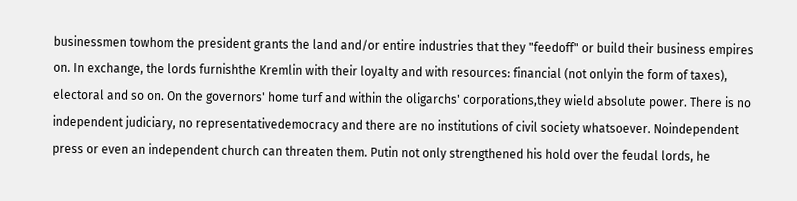businessmen towhom the president grants the land and/or entire industries that they "feedoff" or build their business empires on. In exchange, the lords furnishthe Kremlin with their loyalty and with resources: financial (not onlyin the form of taxes), electoral and so on. On the governors' home turf and within the oligarchs' corporations,they wield absolute power. There is no independent judiciary, no representativedemocracy and there are no institutions of civil society whatsoever. Noindependent press or even an independent church can threaten them. Putin not only strengthened his hold over the feudal lords, he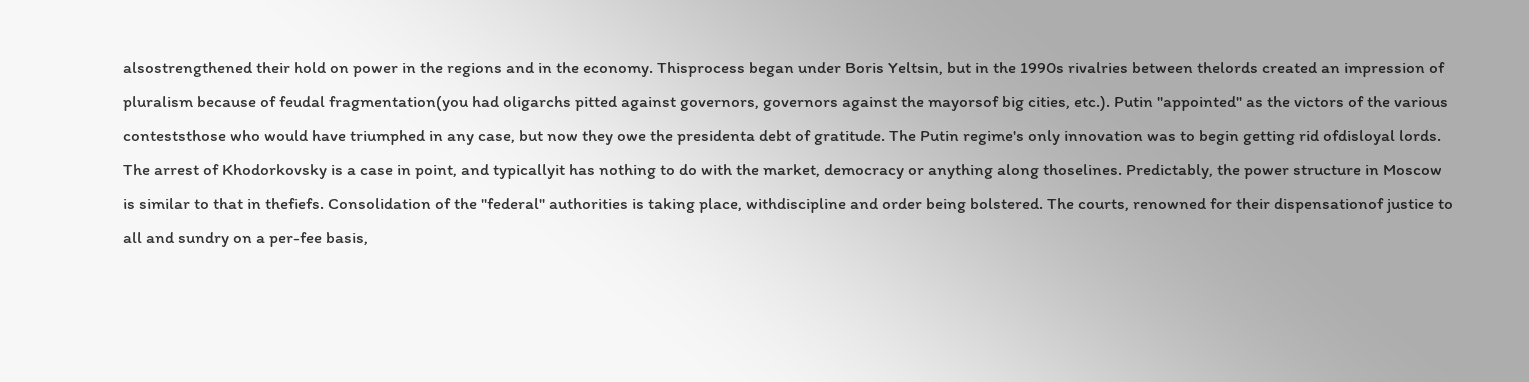alsostrengthened their hold on power in the regions and in the economy. Thisprocess began under Boris Yeltsin, but in the 1990s rivalries between thelords created an impression of pluralism because of feudal fragmentation(you had oligarchs pitted against governors, governors against the mayorsof big cities, etc.). Putin "appointed" as the victors of the various conteststhose who would have triumphed in any case, but now they owe the presidenta debt of gratitude. The Putin regime's only innovation was to begin getting rid ofdisloyal lords. The arrest of Khodorkovsky is a case in point, and typicallyit has nothing to do with the market, democracy or anything along thoselines. Predictably, the power structure in Moscow is similar to that in thefiefs. Consolidation of the "federal" authorities is taking place, withdiscipline and order being bolstered. The courts, renowned for their dispensationof justice to all and sundry on a per-fee basis,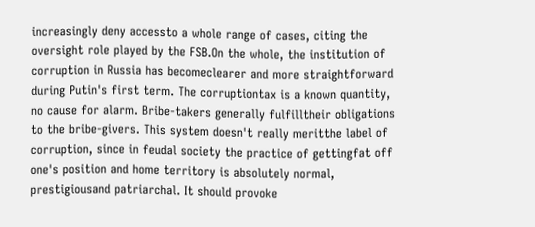increasingly deny accessto a whole range of cases, citing the oversight role played by the FSB.On the whole, the institution of corruption in Russia has becomeclearer and more straightforward during Putin's first term. The corruptiontax is a known quantity, no cause for alarm. Bribe-takers generally fulfilltheir obligations to the bribe-givers. This system doesn't really meritthe label of corruption, since in feudal society the practice of gettingfat off one's position and home territory is absolutely normal, prestigiousand patriarchal. It should provoke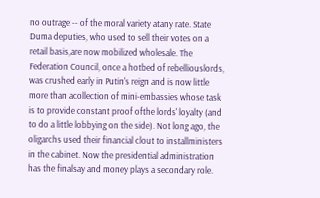no outrage -- of the moral variety atany rate. State Duma deputies, who used to sell their votes on a retail basis,are now mobilized wholesale. The Federation Council, once a hotbed of rebelliouslords, was crushed early in Putin's reign and is now little more than acollection of mini-embassies whose task is to provide constant proof ofthe lords' loyalty (and to do a little lobbying on the side). Not long ago, the oligarchs used their financial clout to installministers in the cabinet. Now the presidential administration has the finalsay and money plays a secondary role.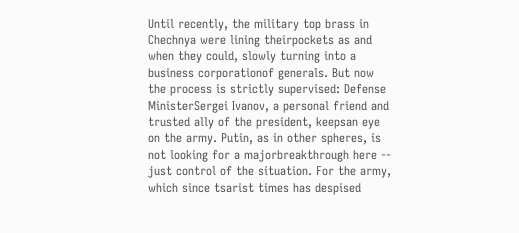Until recently, the military top brass in Chechnya were lining theirpockets as and when they could, slowly turning into a business corporationof generals. But now the process is strictly supervised: Defense MinisterSergei Ivanov, a personal friend and trusted ally of the president, keepsan eye on the army. Putin, as in other spheres, is not looking for a majorbreakthrough here -- just control of the situation. For the army, which since tsarist times has despised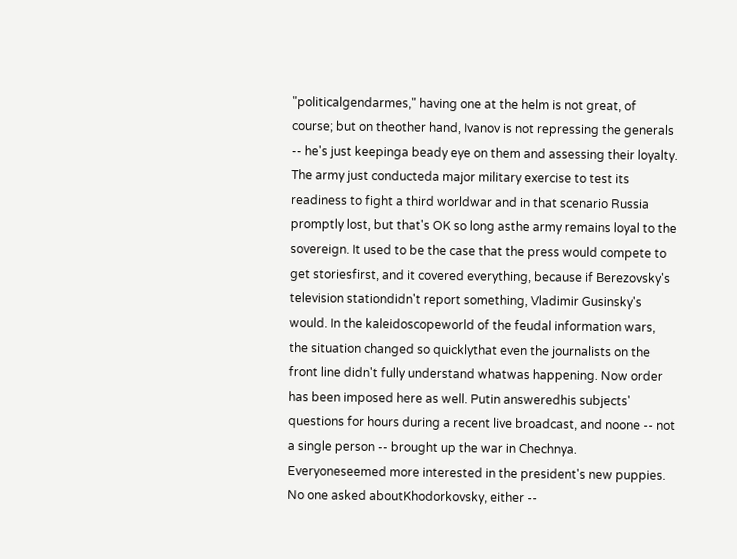"politicalgendarmes," having one at the helm is not great, of course; but on theother hand, Ivanov is not repressing the generals -- he's just keepinga beady eye on them and assessing their loyalty. The army just conducteda major military exercise to test its readiness to fight a third worldwar and in that scenario Russia promptly lost, but that's OK so long asthe army remains loyal to the sovereign. It used to be the case that the press would compete to get storiesfirst, and it covered everything, because if Berezovsky's television stationdidn't report something, Vladimir Gusinsky's would. In the kaleidoscopeworld of the feudal information wars, the situation changed so quicklythat even the journalists on the front line didn't fully understand whatwas happening. Now order has been imposed here as well. Putin answeredhis subjects' questions for hours during a recent live broadcast, and noone -- not a single person -- brought up the war in Chechnya. Everyoneseemed more interested in the president's new puppies. No one asked aboutKhodorkovsky, either --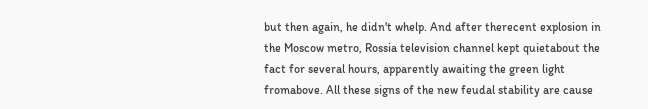but then again, he didn't whelp. And after therecent explosion in the Moscow metro, Rossia television channel kept quietabout the fact for several hours, apparently awaiting the green light fromabove. All these signs of the new feudal stability are cause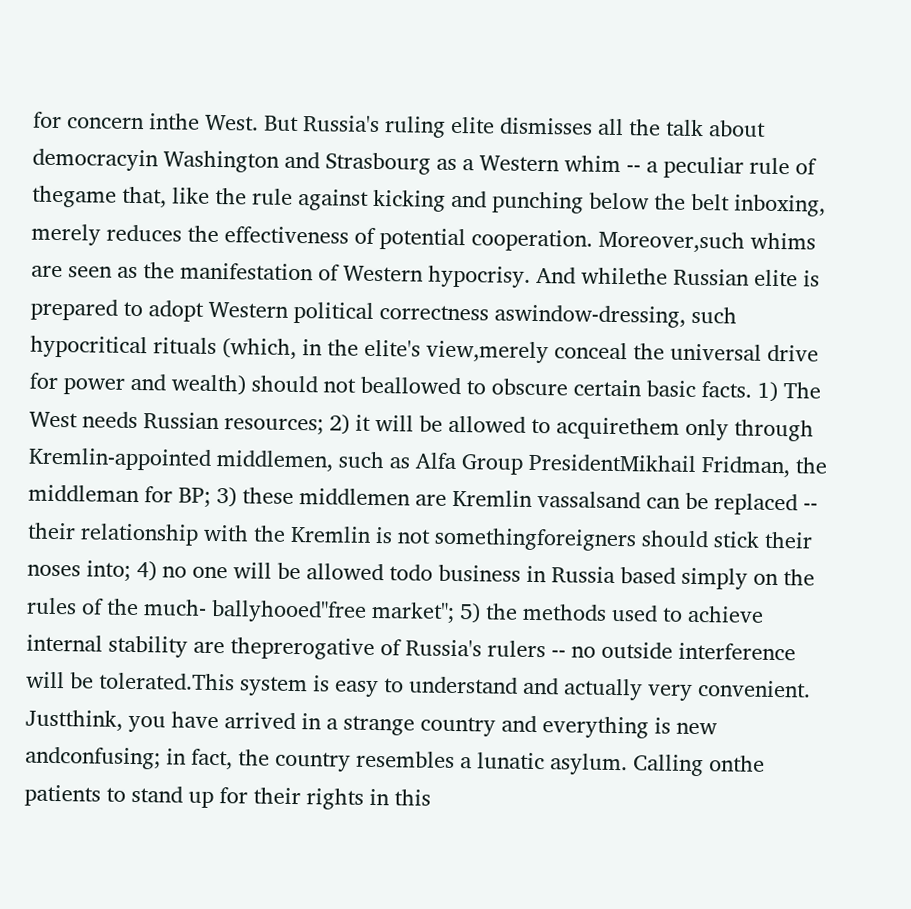for concern inthe West. But Russia's ruling elite dismisses all the talk about democracyin Washington and Strasbourg as a Western whim -- a peculiar rule of thegame that, like the rule against kicking and punching below the belt inboxing, merely reduces the effectiveness of potential cooperation. Moreover,such whims are seen as the manifestation of Western hypocrisy. And whilethe Russian elite is prepared to adopt Western political correctness aswindow-dressing, such hypocritical rituals (which, in the elite's view,merely conceal the universal drive for power and wealth) should not beallowed to obscure certain basic facts. 1) The West needs Russian resources; 2) it will be allowed to acquirethem only through Kremlin-appointed middlemen, such as Alfa Group PresidentMikhail Fridman, the middleman for BP; 3) these middlemen are Kremlin vassalsand can be replaced -- their relationship with the Kremlin is not somethingforeigners should stick their noses into; 4) no one will be allowed todo business in Russia based simply on the rules of the much- ballyhooed"free market"; 5) the methods used to achieve internal stability are theprerogative of Russia's rulers -- no outside interference will be tolerated.This system is easy to understand and actually very convenient. Justthink, you have arrived in a strange country and everything is new andconfusing; in fact, the country resembles a lunatic asylum. Calling onthe patients to stand up for their rights in this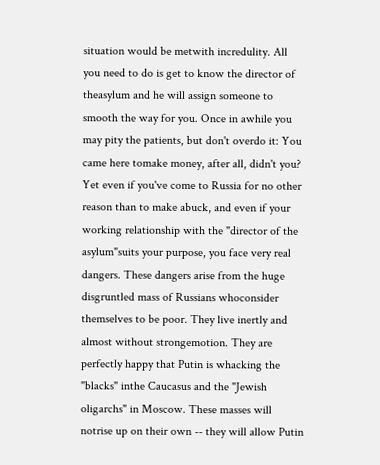situation would be metwith incredulity. All you need to do is get to know the director of theasylum and he will assign someone to smooth the way for you. Once in awhile you may pity the patients, but don't overdo it: You came here tomake money, after all, didn't you? Yet even if you've come to Russia for no other reason than to make abuck, and even if your working relationship with the "director of the asylum"suits your purpose, you face very real dangers. These dangers arise from the huge disgruntled mass of Russians whoconsider themselves to be poor. They live inertly and almost without strongemotion. They are perfectly happy that Putin is whacking the "blacks" inthe Caucasus and the "Jewish oligarchs" in Moscow. These masses will notrise up on their own -- they will allow Putin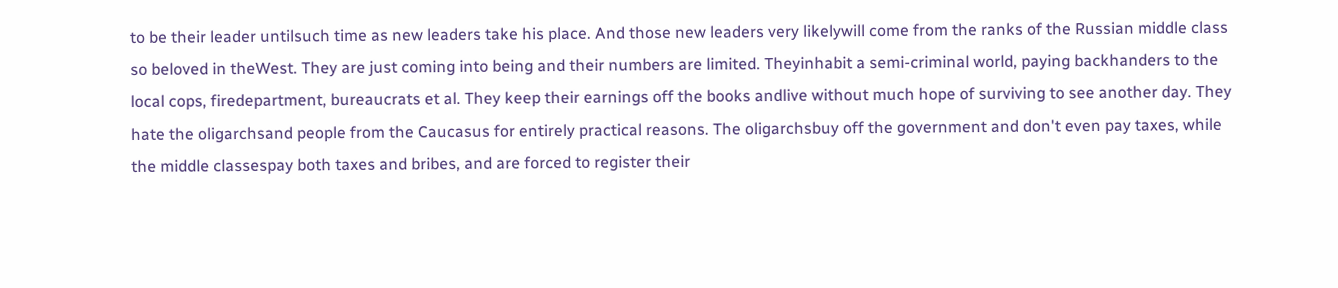to be their leader untilsuch time as new leaders take his place. And those new leaders very likelywill come from the ranks of the Russian middle class so beloved in theWest. They are just coming into being and their numbers are limited. Theyinhabit a semi-criminal world, paying backhanders to the local cops, firedepartment, bureaucrats et al. They keep their earnings off the books andlive without much hope of surviving to see another day. They hate the oligarchsand people from the Caucasus for entirely practical reasons. The oligarchsbuy off the government and don't even pay taxes, while the middle classespay both taxes and bribes, and are forced to register their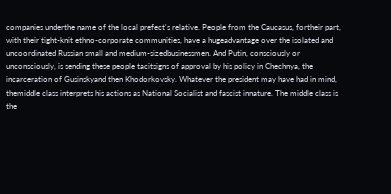companies underthe name of the local prefect's relative. People from the Caucasus, fortheir part, with their tight-knit ethno-corporate communities, have a hugeadvantage over the isolated and uncoordinated Russian small and medium-sizedbusinessmen. And Putin, consciously or unconsciously, is sending these people tacitsigns of approval by his policy in Chechnya, the incarceration of Gusinskyand then Khodorkovsky. Whatever the president may have had in mind, themiddle class interprets his actions as National Socialist and fascist innature. The middle class is the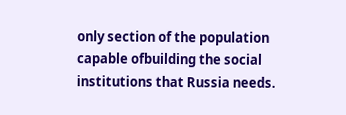only section of the population capable ofbuilding the social institutions that Russia needs.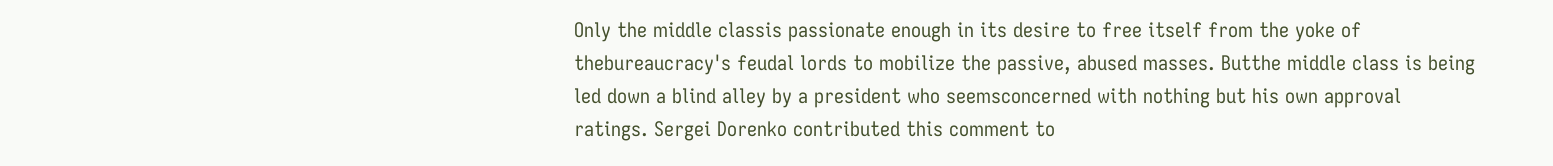Only the middle classis passionate enough in its desire to free itself from the yoke of thebureaucracy's feudal lords to mobilize the passive, abused masses. Butthe middle class is being led down a blind alley by a president who seemsconcerned with nothing but his own approval ratings. Sergei Dorenko contributed this comment to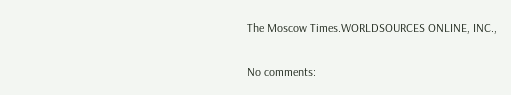The Moscow Times.WORLDSOURCES ONLINE, INC.,

No comments: